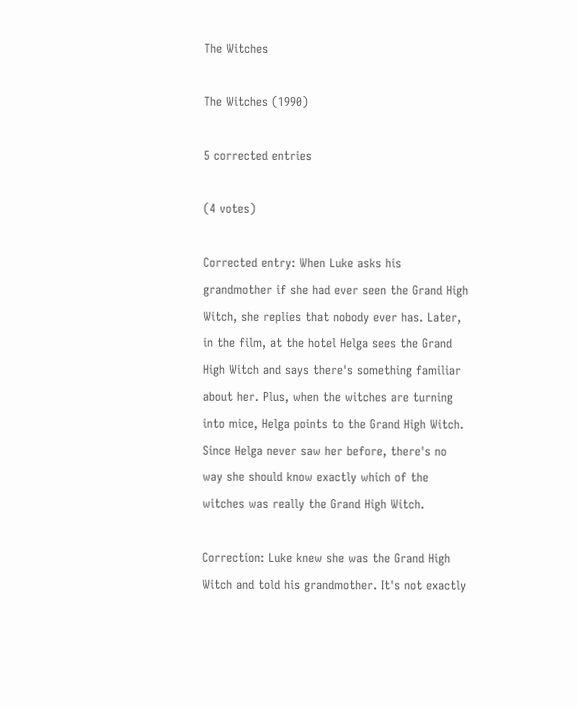The Witches

The Witches (1990)

5 corrected entries

(4 votes)

Corrected entry: When Luke asks his grandmother if she had ever seen the Grand High Witch, she replies that nobody ever has. Later, in the film, at the hotel Helga sees the Grand High Witch and says there's something familiar about her. Plus, when the witches are turning into mice, Helga points to the Grand High Witch. Since Helga never saw her before, there's no way she should know exactly which of the witches was really the Grand High Witch.

Correction: Luke knew she was the Grand High Witch and told his grandmother. It's not exactly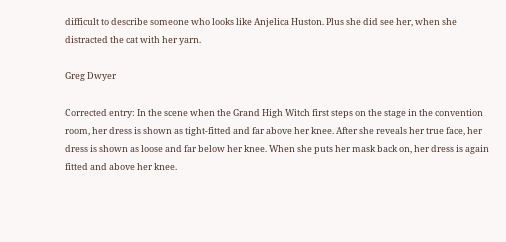difficult to describe someone who looks like Anjelica Huston. Plus she did see her, when she distracted the cat with her yarn.

Greg Dwyer

Corrected entry: In the scene when the Grand High Witch first steps on the stage in the convention room, her dress is shown as tight-fitted and far above her knee. After she reveals her true face, her dress is shown as loose and far below her knee. When she puts her mask back on, her dress is again fitted and above her knee.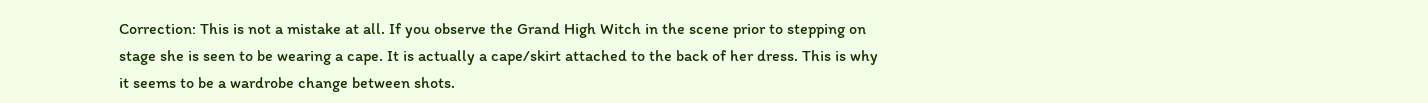Correction: This is not a mistake at all. If you observe the Grand High Witch in the scene prior to stepping on stage she is seen to be wearing a cape. It is actually a cape/skirt attached to the back of her dress. This is why it seems to be a wardrobe change between shots.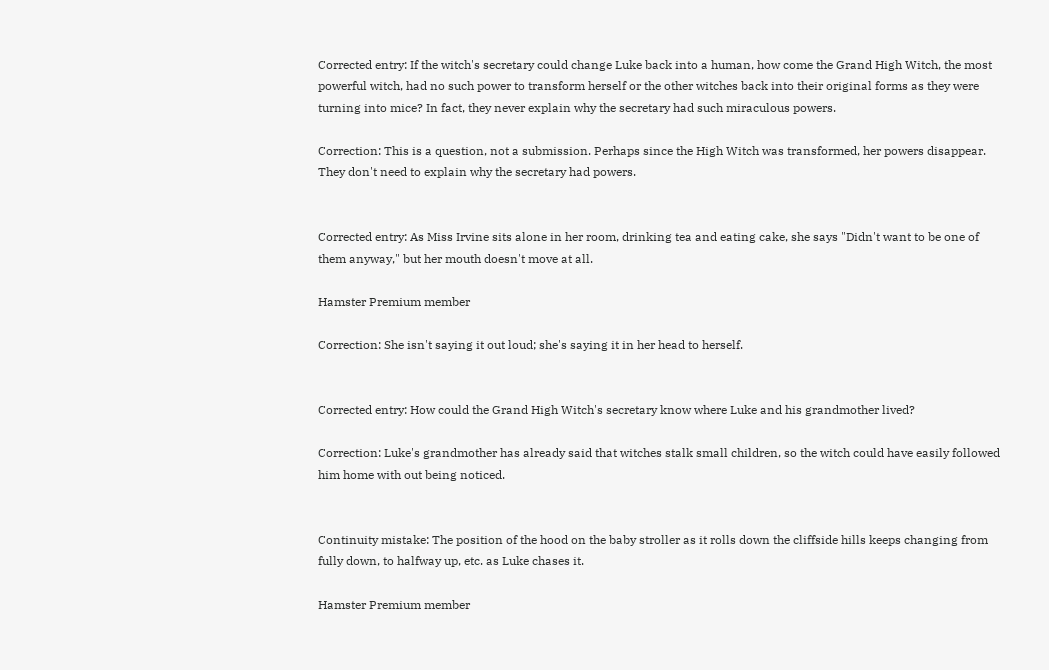Corrected entry: If the witch's secretary could change Luke back into a human, how come the Grand High Witch, the most powerful witch, had no such power to transform herself or the other witches back into their original forms as they were turning into mice? In fact, they never explain why the secretary had such miraculous powers.

Correction: This is a question, not a submission. Perhaps since the High Witch was transformed, her powers disappear. They don't need to explain why the secretary had powers.


Corrected entry: As Miss Irvine sits alone in her room, drinking tea and eating cake, she says "Didn't want to be one of them anyway," but her mouth doesn't move at all.

Hamster Premium member

Correction: She isn't saying it out loud; she's saying it in her head to herself.


Corrected entry: How could the Grand High Witch's secretary know where Luke and his grandmother lived?

Correction: Luke's grandmother has already said that witches stalk small children, so the witch could have easily followed him home with out being noticed.


Continuity mistake: The position of the hood on the baby stroller as it rolls down the cliffside hills keeps changing from fully down, to halfway up, etc. as Luke chases it.

Hamster Premium member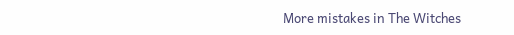More mistakes in The Witches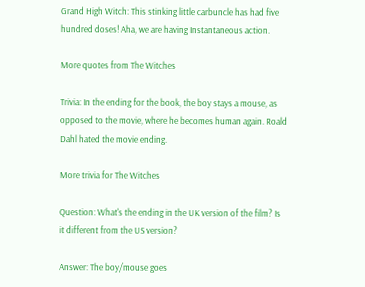Grand High Witch: This stinking little carbuncle has had five hundred doses! Aha, we are having Instantaneous action.

More quotes from The Witches

Trivia: In the ending for the book, the boy stays a mouse, as opposed to the movie, where he becomes human again. Roald Dahl hated the movie ending.

More trivia for The Witches

Question: What's the ending in the UK version of the film? Is it different from the US version?

Answer: The boy/mouse goes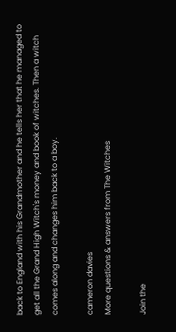back to England with his Grandmother and he tells her that he managed to get all the Grand High Witch's money and book of witches. Then a witch comes along and changes him back to a boy.

cameron davies
More questions & answers from The Witches

Join the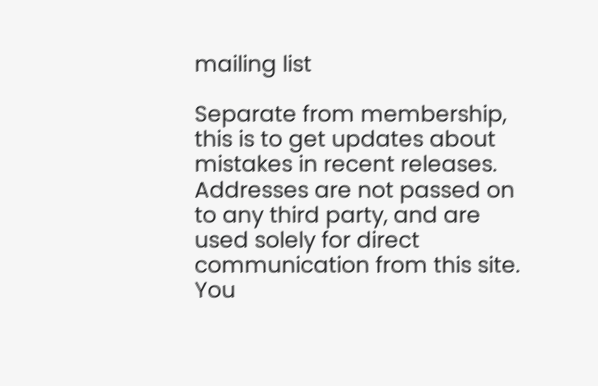mailing list

Separate from membership, this is to get updates about mistakes in recent releases. Addresses are not passed on to any third party, and are used solely for direct communication from this site. You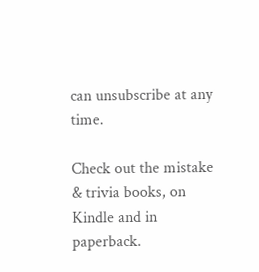can unsubscribe at any time.

Check out the mistake & trivia books, on Kindle and in paperback.